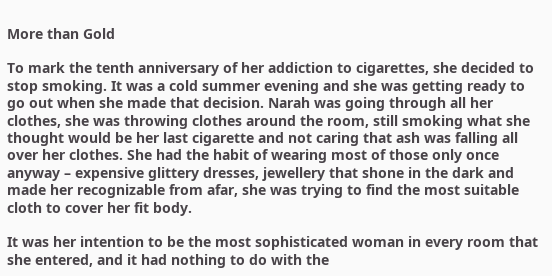More than Gold

To mark the tenth anniversary of her addiction to cigarettes, she decided to stop smoking. It was a cold summer evening and she was getting ready to go out when she made that decision. Narah was going through all her clothes, she was throwing clothes around the room, still smoking what she thought would be her last cigarette and not caring that ash was falling all over her clothes. She had the habit of wearing most of those only once anyway – expensive glittery dresses, jewellery that shone in the dark and made her recognizable from afar, she was trying to find the most suitable cloth to cover her fit body.

It was her intention to be the most sophisticated woman in every room that she entered, and it had nothing to do with the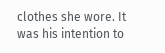clothes she wore. It was his intention to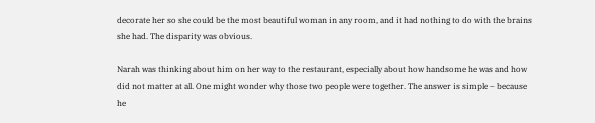decorate her so she could be the most beautiful woman in any room, and it had nothing to do with the brains she had. The disparity was obvious.

Narah was thinking about him on her way to the restaurant, especially about how handsome he was and how did not matter at all. One might wonder why those two people were together. The answer is simple – because he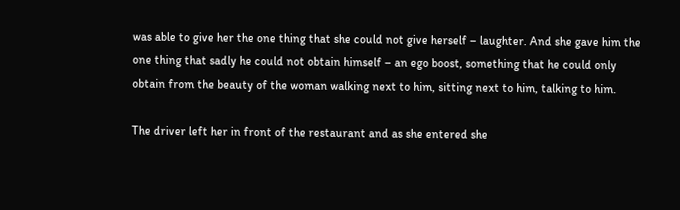was able to give her the one thing that she could not give herself – laughter. And she gave him the one thing that sadly he could not obtain himself – an ego boost, something that he could only obtain from the beauty of the woman walking next to him, sitting next to him, talking to him.

The driver left her in front of the restaurant and as she entered she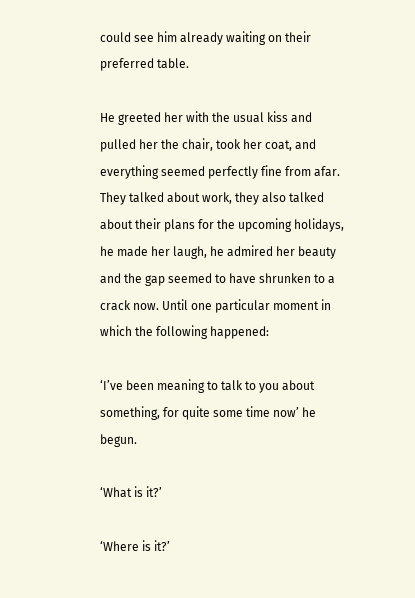could see him already waiting on their preferred table.

He greeted her with the usual kiss and pulled her the chair, took her coat, and everything seemed perfectly fine from afar. They talked about work, they also talked about their plans for the upcoming holidays, he made her laugh, he admired her beauty and the gap seemed to have shrunken to a crack now. Until one particular moment in which the following happened:

‘I’ve been meaning to talk to you about something, for quite some time now’ he begun.

‘What is it?’

‘Where is it?’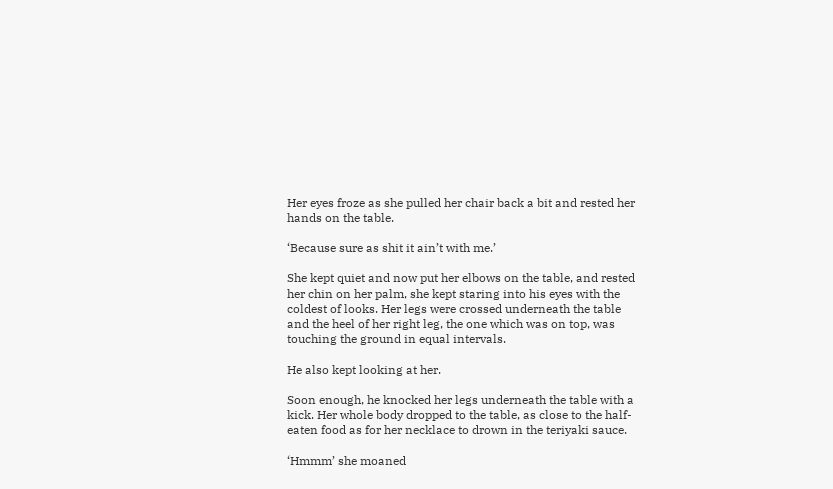Her eyes froze as she pulled her chair back a bit and rested her hands on the table.

‘Because sure as shit it ain’t with me.’

She kept quiet and now put her elbows on the table, and rested her chin on her palm, she kept staring into his eyes with the coldest of looks. Her legs were crossed underneath the table and the heel of her right leg, the one which was on top, was touching the ground in equal intervals.

He also kept looking at her.

Soon enough, he knocked her legs underneath the table with a kick. Her whole body dropped to the table, as close to the half-eaten food as for her necklace to drown in the teriyaki sauce.

‘Hmmm’ she moaned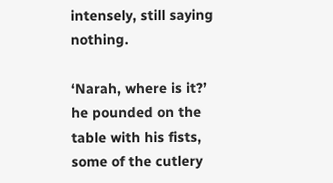intensely, still saying nothing.

‘Narah, where is it?’ he pounded on the table with his fists, some of the cutlery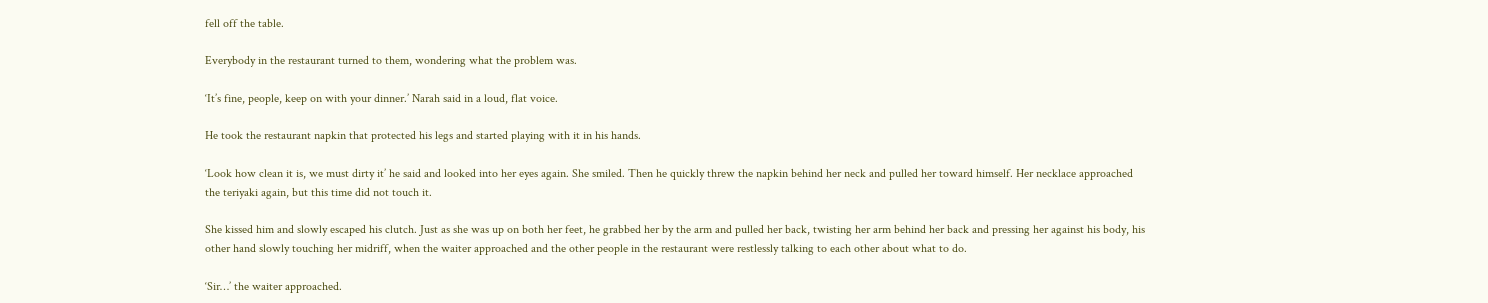fell off the table.

Everybody in the restaurant turned to them, wondering what the problem was.

‘It’s fine, people, keep on with your dinner.’ Narah said in a loud, flat voice.

He took the restaurant napkin that protected his legs and started playing with it in his hands.

‘Look how clean it is, we must dirty it’ he said and looked into her eyes again. She smiled. Then he quickly threw the napkin behind her neck and pulled her toward himself. Her necklace approached the teriyaki again, but this time did not touch it.

She kissed him and slowly escaped his clutch. Just as she was up on both her feet, he grabbed her by the arm and pulled her back, twisting her arm behind her back and pressing her against his body, his other hand slowly touching her midriff, when the waiter approached and the other people in the restaurant were restlessly talking to each other about what to do.

‘Sir…’ the waiter approached.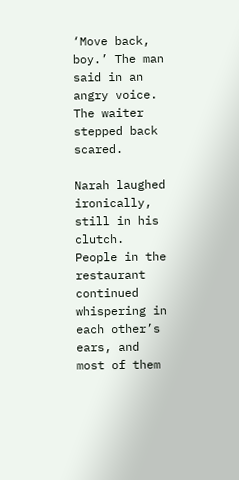‘Move back, boy.’ The man said in an angry voice. The waiter stepped back scared.

Narah laughed ironically, still in his clutch. People in the restaurant continued whispering in each other’s ears, and most of them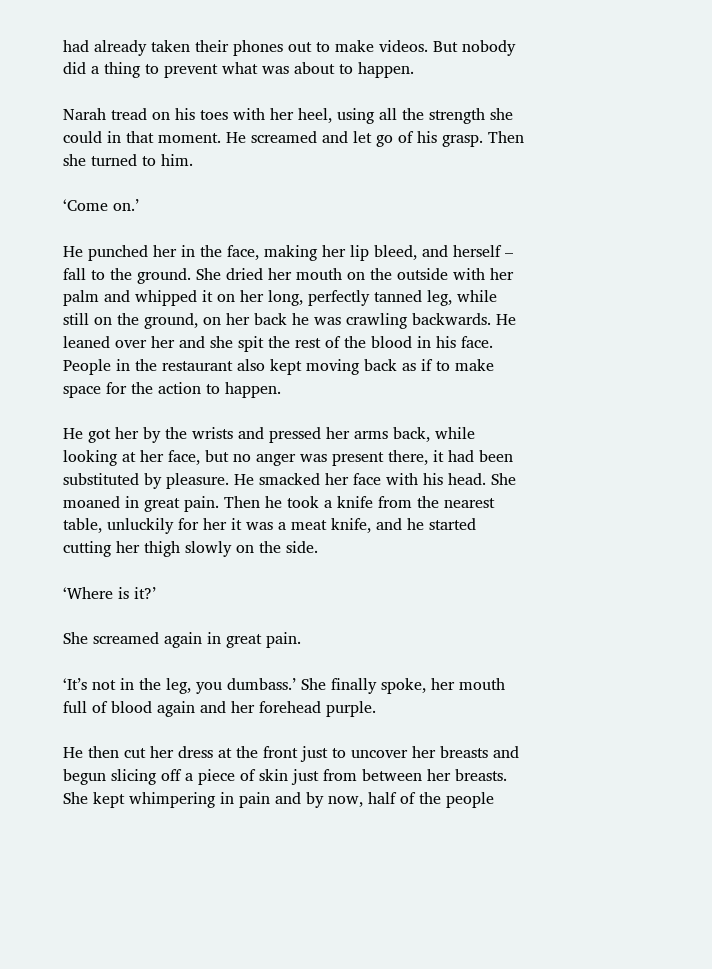had already taken their phones out to make videos. But nobody did a thing to prevent what was about to happen.

Narah tread on his toes with her heel, using all the strength she could in that moment. He screamed and let go of his grasp. Then she turned to him.

‘Come on.’

He punched her in the face, making her lip bleed, and herself – fall to the ground. She dried her mouth on the outside with her palm and whipped it on her long, perfectly tanned leg, while still on the ground, on her back he was crawling backwards. He leaned over her and she spit the rest of the blood in his face. People in the restaurant also kept moving back as if to make space for the action to happen.

He got her by the wrists and pressed her arms back, while looking at her face, but no anger was present there, it had been substituted by pleasure. He smacked her face with his head. She moaned in great pain. Then he took a knife from the nearest table, unluckily for her it was a meat knife, and he started cutting her thigh slowly on the side.

‘Where is it?’

She screamed again in great pain.

‘It’s not in the leg, you dumbass.’ She finally spoke, her mouth full of blood again and her forehead purple.

He then cut her dress at the front just to uncover her breasts and begun slicing off a piece of skin just from between her breasts. She kept whimpering in pain and by now, half of the people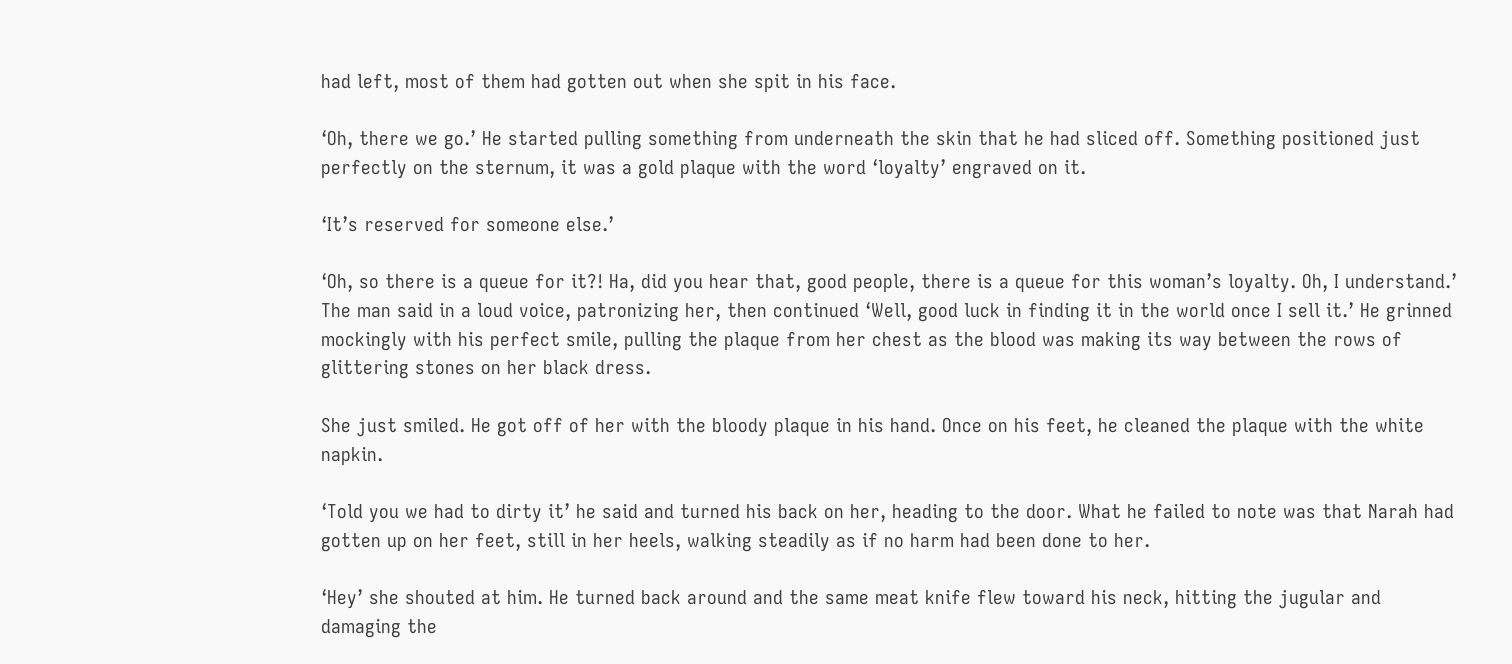had left, most of them had gotten out when she spit in his face.

‘Oh, there we go.’ He started pulling something from underneath the skin that he had sliced off. Something positioned just perfectly on the sternum, it was a gold plaque with the word ‘loyalty’ engraved on it.

‘It’s reserved for someone else.’

‘Oh, so there is a queue for it?! Ha, did you hear that, good people, there is a queue for this woman’s loyalty. Oh, I understand.’ The man said in a loud voice, patronizing her, then continued ‘Well, good luck in finding it in the world once I sell it.’ He grinned mockingly with his perfect smile, pulling the plaque from her chest as the blood was making its way between the rows of glittering stones on her black dress.

She just smiled. He got off of her with the bloody plaque in his hand. Once on his feet, he cleaned the plaque with the white napkin.

‘Told you we had to dirty it’ he said and turned his back on her, heading to the door. What he failed to note was that Narah had gotten up on her feet, still in her heels, walking steadily as if no harm had been done to her.

‘Hey’ she shouted at him. He turned back around and the same meat knife flew toward his neck, hitting the jugular and damaging the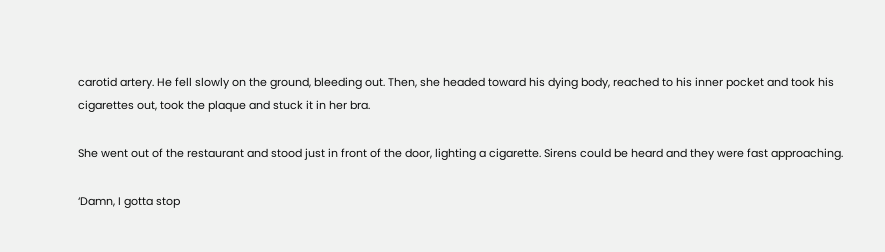carotid artery. He fell slowly on the ground, bleeding out. Then, she headed toward his dying body, reached to his inner pocket and took his cigarettes out, took the plaque and stuck it in her bra.

She went out of the restaurant and stood just in front of the door, lighting a cigarette. Sirens could be heard and they were fast approaching.

‘Damn, I gotta stop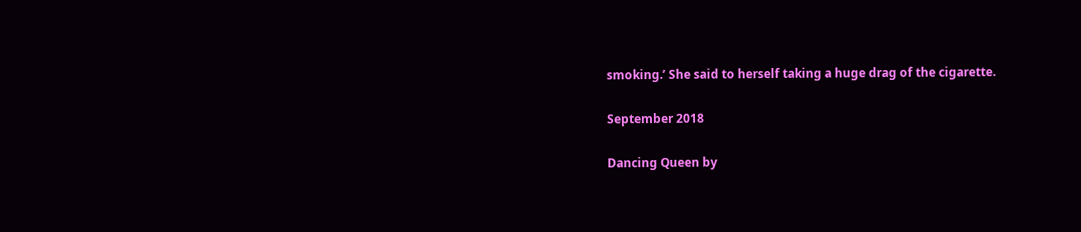smoking.’ She said to herself taking a huge drag of the cigarette.

September 2018

Dancing Queen by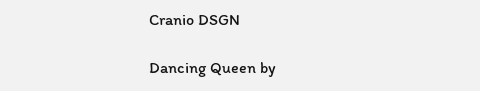Cranio DSGN

Dancing Queen by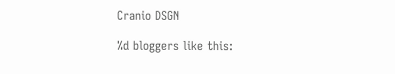Cranio DSGN

%d bloggers like this: